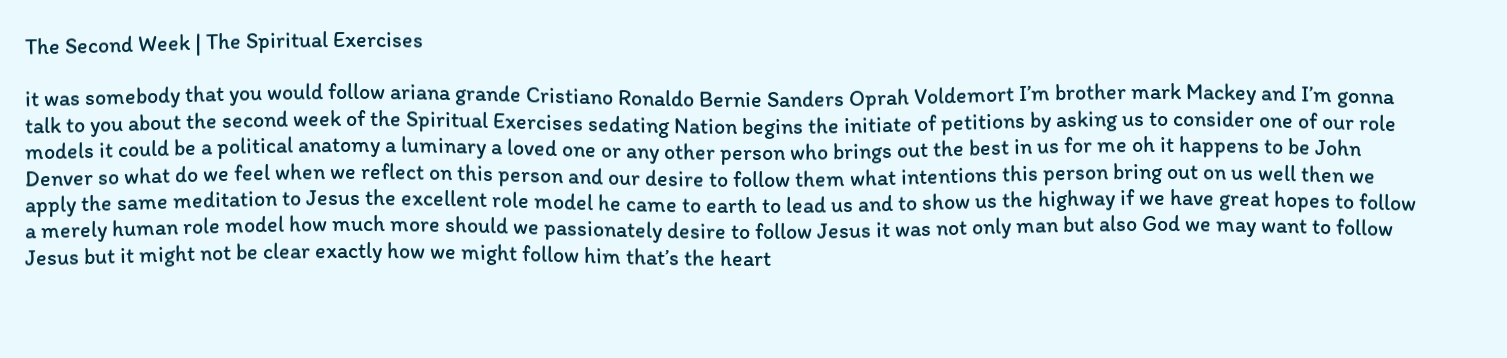The Second Week | The Spiritual Exercises

it was somebody that you would follow ariana grande Cristiano Ronaldo Bernie Sanders Oprah Voldemort I’m brother mark Mackey and I’m gonna talk to you about the second week of the Spiritual Exercises sedating Nation begins the initiate of petitions by asking us to consider one of our role models it could be a political anatomy a luminary a loved one or any other person who brings out the best in us for me oh it happens to be John Denver so what do we feel when we reflect on this person and our desire to follow them what intentions this person bring out on us well then we apply the same meditation to Jesus the excellent role model he came to earth to lead us and to show us the highway if we have great hopes to follow a merely human role model how much more should we passionately desire to follow Jesus it was not only man but also God we may want to follow Jesus but it might not be clear exactly how we might follow him that’s the heart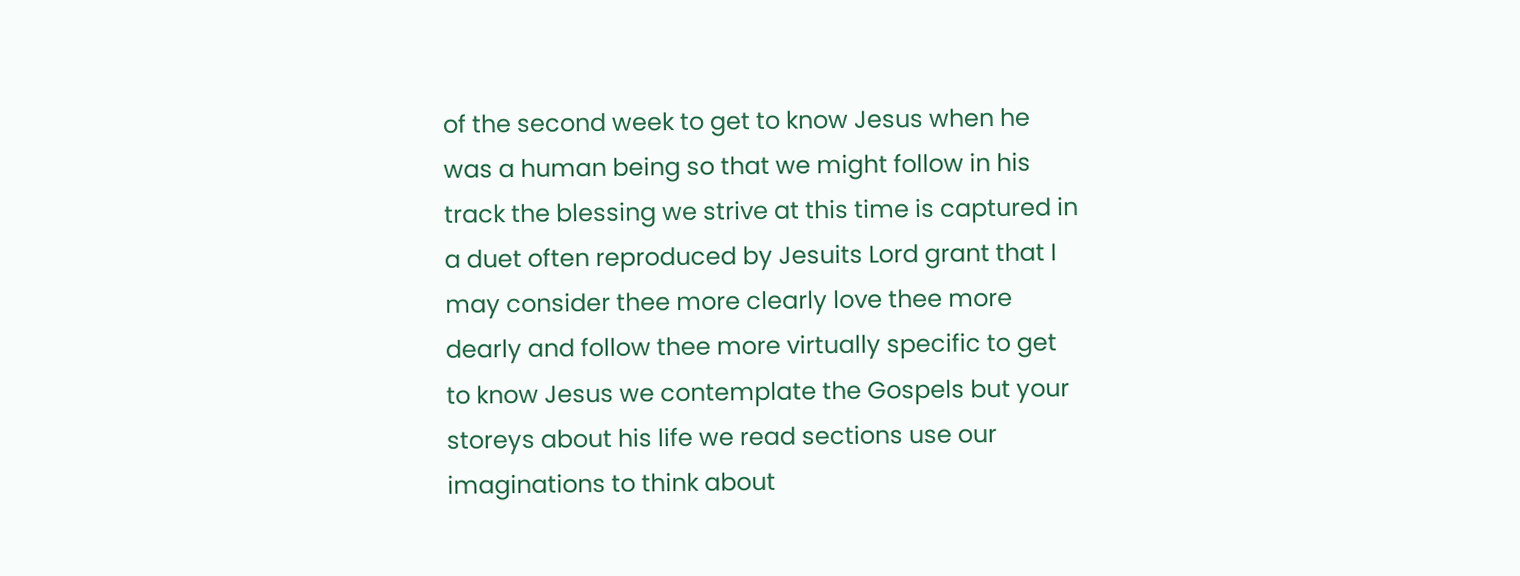of the second week to get to know Jesus when he was a human being so that we might follow in his track the blessing we strive at this time is captured in a duet often reproduced by Jesuits Lord grant that I may consider thee more clearly love thee more dearly and follow thee more virtually specific to get to know Jesus we contemplate the Gospels but your storeys about his life we read sections use our imaginations to think about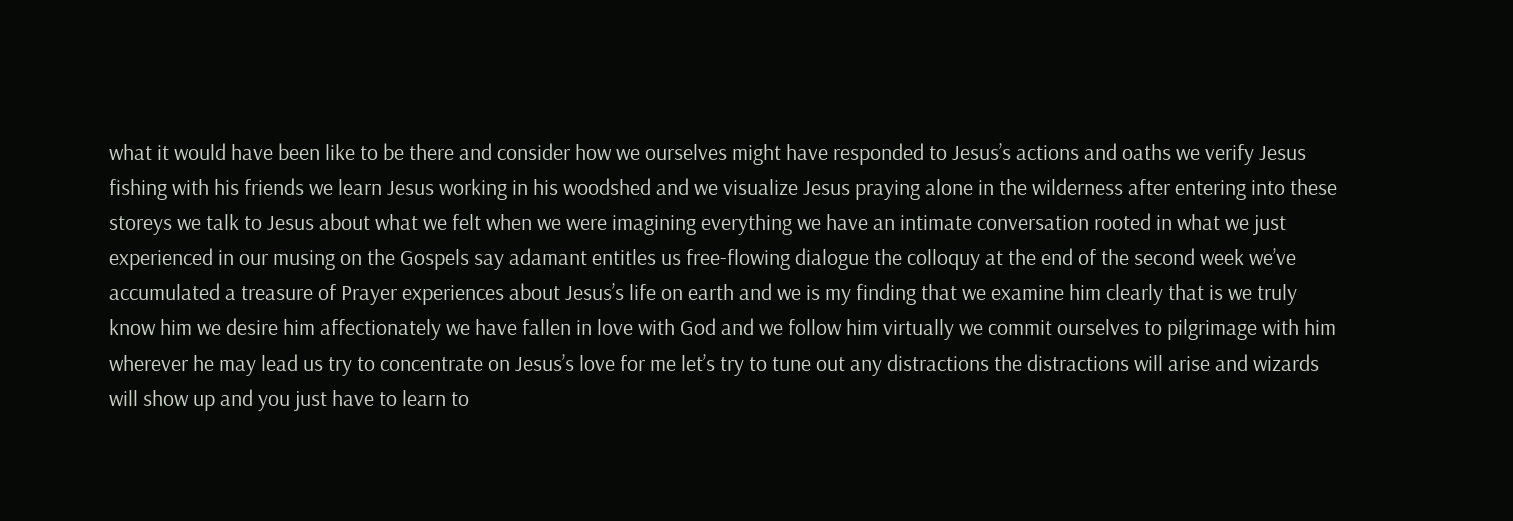what it would have been like to be there and consider how we ourselves might have responded to Jesus’s actions and oaths we verify Jesus fishing with his friends we learn Jesus working in his woodshed and we visualize Jesus praying alone in the wilderness after entering into these storeys we talk to Jesus about what we felt when we were imagining everything we have an intimate conversation rooted in what we just experienced in our musing on the Gospels say adamant entitles us free-flowing dialogue the colloquy at the end of the second week we’ve accumulated a treasure of Prayer experiences about Jesus’s life on earth and we is my finding that we examine him clearly that is we truly know him we desire him affectionately we have fallen in love with God and we follow him virtually we commit ourselves to pilgrimage with him wherever he may lead us try to concentrate on Jesus’s love for me let’s try to tune out any distractions the distractions will arise and wizards will show up and you just have to learn to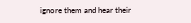ignore them and hear their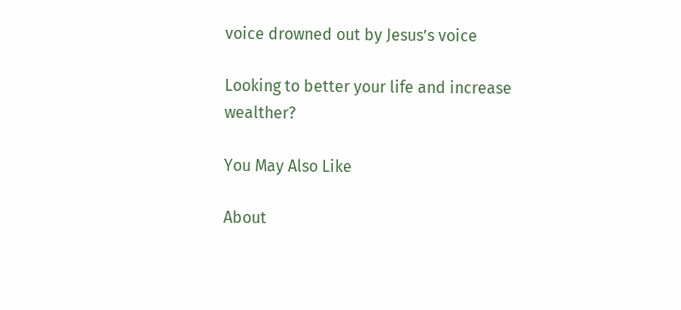voice drowned out by Jesus’s voice

Looking to better your life and increase wealther?

You May Also Like

About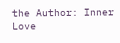the Author: Inner Love